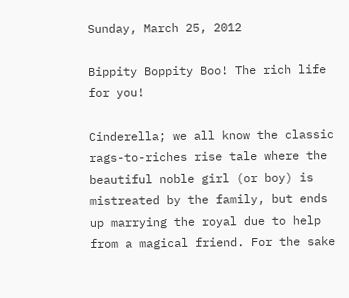Sunday, March 25, 2012

Bippity Boppity Boo! The rich life for you!

Cinderella; we all know the classic rags-to-riches rise tale where the beautiful noble girl (or boy) is mistreated by the family, but ends up marrying the royal due to help from a magical friend. For the sake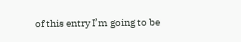of this entry I’m going to be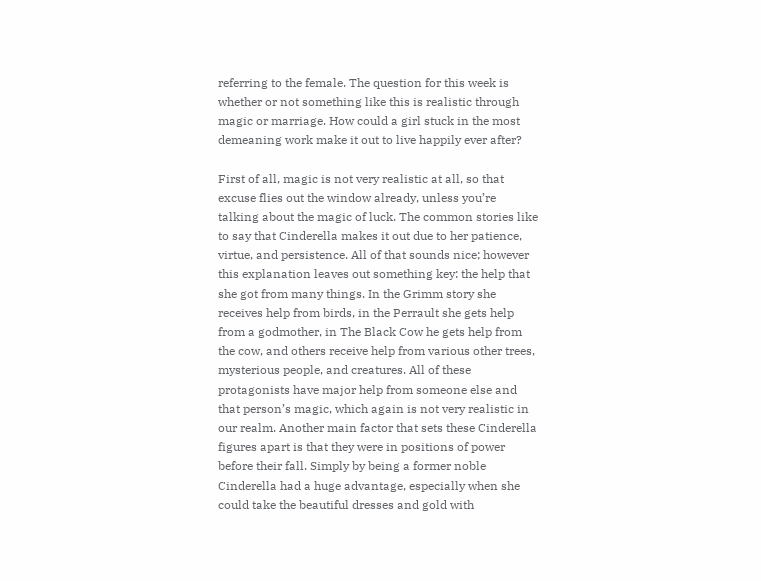referring to the female. The question for this week is whether or not something like this is realistic through magic or marriage. How could a girl stuck in the most demeaning work make it out to live happily ever after?

First of all, magic is not very realistic at all, so that excuse flies out the window already, unless you’re talking about the magic of luck. The common stories like to say that Cinderella makes it out due to her patience, virtue, and persistence. All of that sounds nice; however this explanation leaves out something key: the help that she got from many things. In the Grimm story she receives help from birds, in the Perrault she gets help from a godmother, in The Black Cow he gets help from the cow, and others receive help from various other trees, mysterious people, and creatures. All of these protagonists have major help from someone else and that person’s magic, which again is not very realistic in our realm. Another main factor that sets these Cinderella figures apart is that they were in positions of power before their fall. Simply by being a former noble Cinderella had a huge advantage, especially when she could take the beautiful dresses and gold with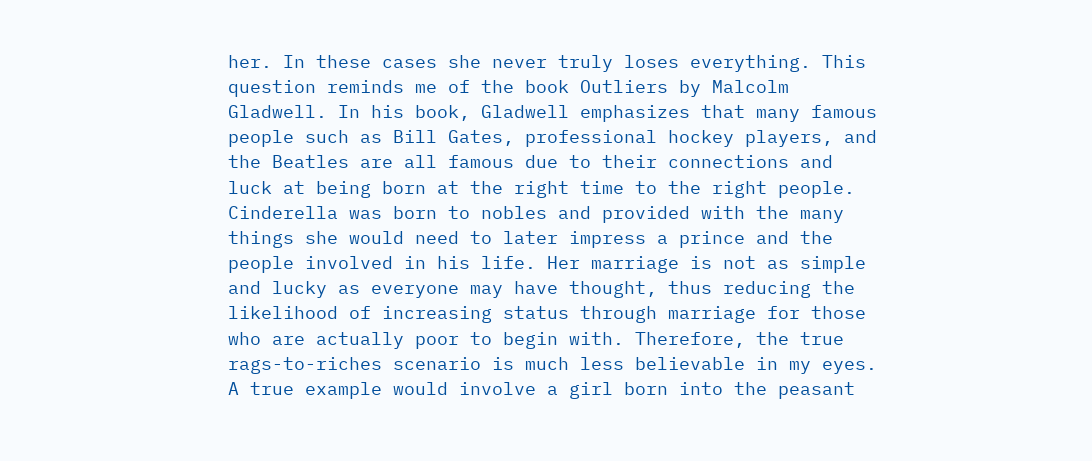her. In these cases she never truly loses everything. This question reminds me of the book Outliers by Malcolm Gladwell. In his book, Gladwell emphasizes that many famous people such as Bill Gates, professional hockey players, and the Beatles are all famous due to their connections and luck at being born at the right time to the right people. Cinderella was born to nobles and provided with the many things she would need to later impress a prince and the people involved in his life. Her marriage is not as simple and lucky as everyone may have thought, thus reducing the likelihood of increasing status through marriage for those who are actually poor to begin with. Therefore, the true rags-to-riches scenario is much less believable in my eyes. A true example would involve a girl born into the peasant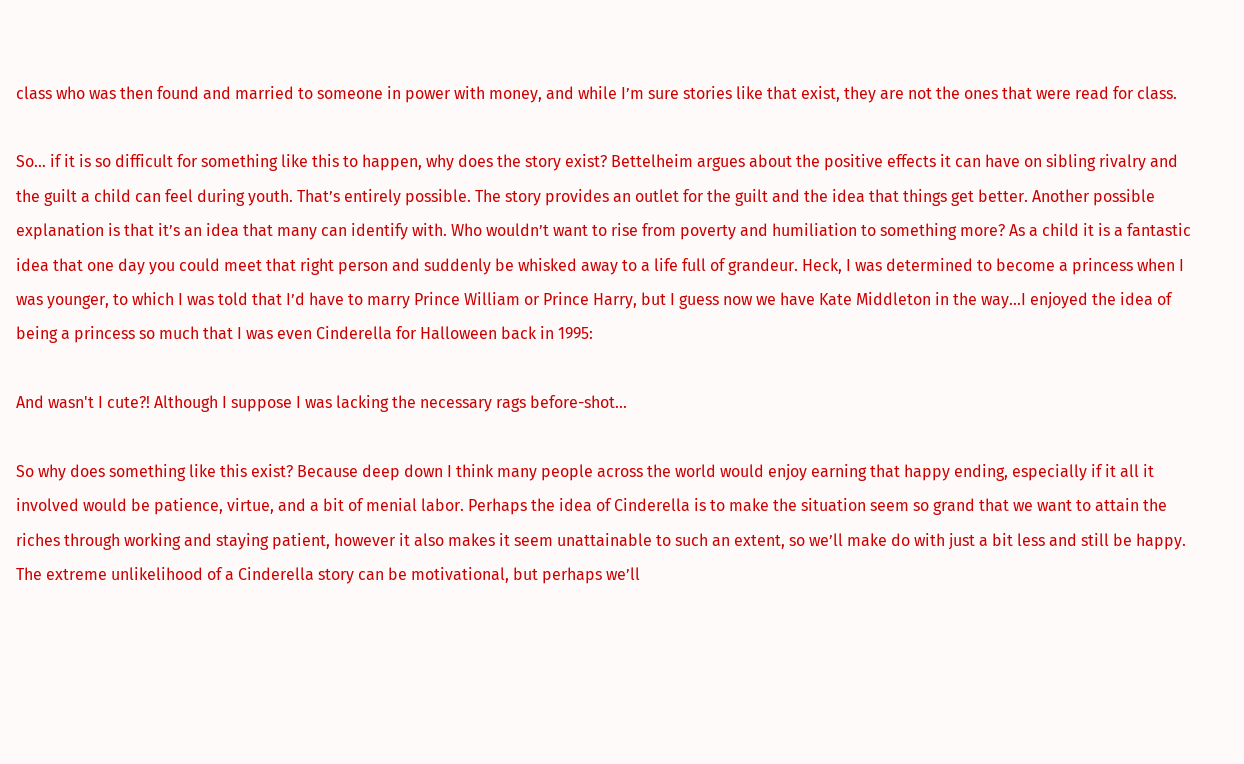class who was then found and married to someone in power with money, and while I’m sure stories like that exist, they are not the ones that were read for class.

So… if it is so difficult for something like this to happen, why does the story exist? Bettelheim argues about the positive effects it can have on sibling rivalry and the guilt a child can feel during youth. That’s entirely possible. The story provides an outlet for the guilt and the idea that things get better. Another possible explanation is that it’s an idea that many can identify with. Who wouldn’t want to rise from poverty and humiliation to something more? As a child it is a fantastic idea that one day you could meet that right person and suddenly be whisked away to a life full of grandeur. Heck, I was determined to become a princess when I was younger, to which I was told that I’d have to marry Prince William or Prince Harry, but I guess now we have Kate Middleton in the way…I enjoyed the idea of being a princess so much that I was even Cinderella for Halloween back in 1995:

And wasn't I cute?! Although I suppose I was lacking the necessary rags before-shot...

So why does something like this exist? Because deep down I think many people across the world would enjoy earning that happy ending, especially if it all it involved would be patience, virtue, and a bit of menial labor. Perhaps the idea of Cinderella is to make the situation seem so grand that we want to attain the riches through working and staying patient, however it also makes it seem unattainable to such an extent, so we’ll make do with just a bit less and still be happy. The extreme unlikelihood of a Cinderella story can be motivational, but perhaps we’ll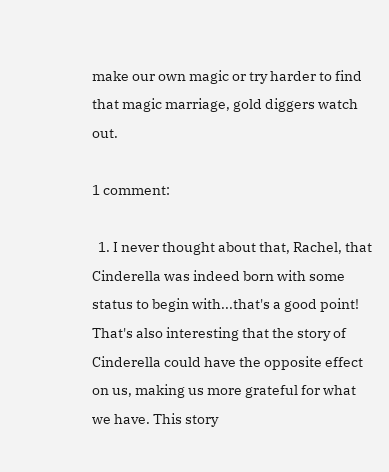make our own magic or try harder to find that magic marriage, gold diggers watch out.

1 comment:

  1. I never thought about that, Rachel, that Cinderella was indeed born with some status to begin with...that's a good point! That's also interesting that the story of Cinderella could have the opposite effect on us, making us more grateful for what we have. This story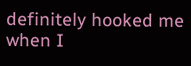definitely hooked me when I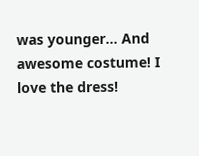was younger... And awesome costume! I love the dress!